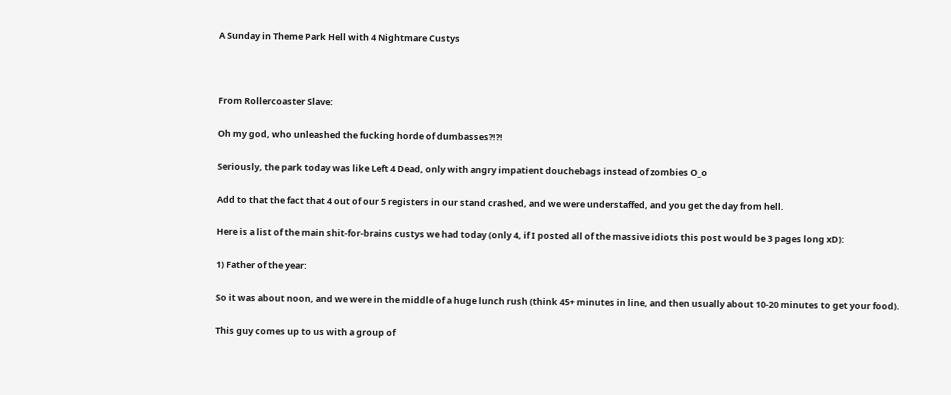A Sunday in Theme Park Hell with 4 Nightmare Custys



From Rollercoaster Slave:

Oh my god, who unleashed the fucking horde of dumbasses?!?!

Seriously, the park today was like Left 4 Dead, only with angry impatient douchebags instead of zombies O_o

Add to that the fact that 4 out of our 5 registers in our stand crashed, and we were understaffed, and you get the day from hell.

Here is a list of the main shit-for-brains custys we had today (only 4, if I posted all of the massive idiots this post would be 3 pages long xD):

1) Father of the year:

So it was about noon, and we were in the middle of a huge lunch rush (think 45+ minutes in line, and then usually about 10-20 minutes to get your food).

This guy comes up to us with a group of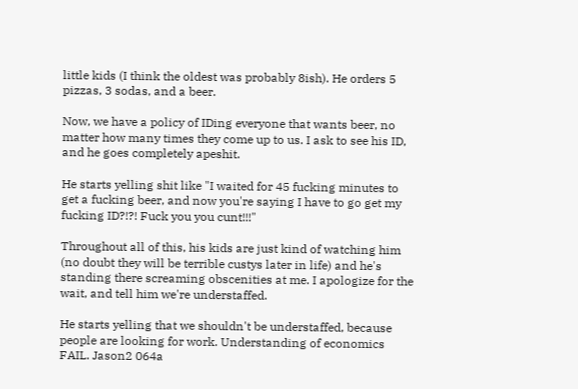little kids (I think the oldest was probably 8ish). He orders 5 pizzas, 3 sodas, and a beer.

Now, we have a policy of IDing everyone that wants beer, no matter how many times they come up to us. I ask to see his ID, and he goes completely apeshit.

He starts yelling shit like "I waited for 45 fucking minutes to get a fucking beer, and now you're saying I have to go get my fucking ID?!?! Fuck you you cunt!!!"

Throughout all of this, his kids are just kind of watching him (no doubt they will be terrible custys later in life) and he's standing there screaming obscenities at me. I apologize for the wait, and tell him we're understaffed.

He starts yelling that we shouldn't be understaffed, because people are looking for work. Understanding of economics FAIL. Jason2 064a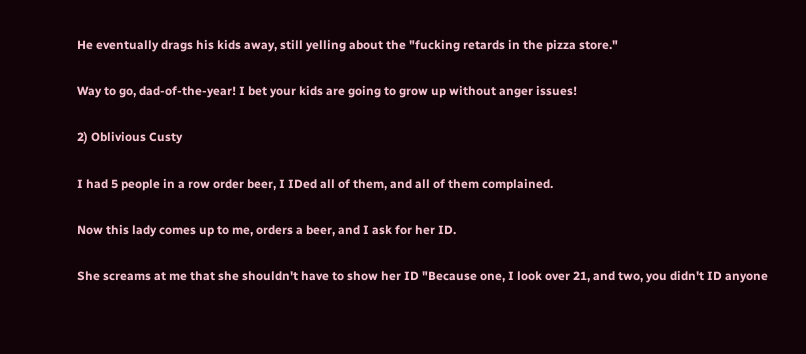He eventually drags his kids away, still yelling about the "fucking retards in the pizza store."

Way to go, dad-of-the-year! I bet your kids are going to grow up without anger issues!

2) Oblivious Custy

I had 5 people in a row order beer, I IDed all of them, and all of them complained.

Now this lady comes up to me, orders a beer, and I ask for her ID.

She screams at me that she shouldn't have to show her ID "Because one, I look over 21, and two, you didn't ID anyone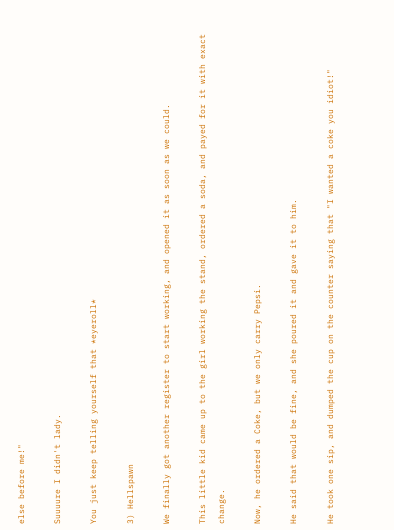else before me!"

Suuuure I didn't lady.

You just keep telling yourself that *eyeroll*

3) Hellspawn

We finally got another register to start working, and opened it as soon as we could.

This little kid came up to the girl working the stand, ordered a soda, and payed for it with exact change.

Now, he ordered a Coke, but we only carry Pepsi.

He said that would be fine, and she poured it and gave it to him.

He took one sip, and dumped the cup on the counter saying that "I wanted a coke you idiot!"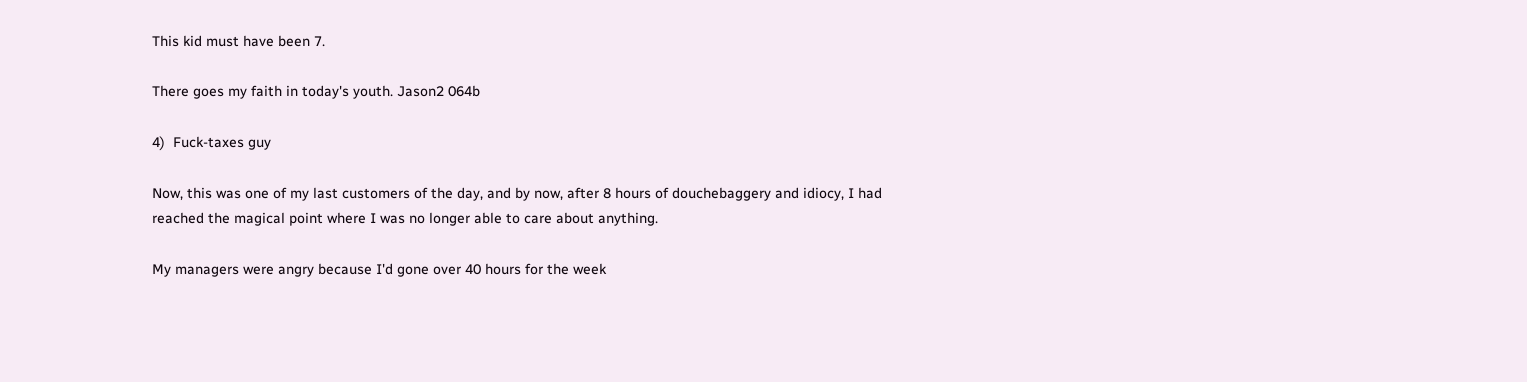This kid must have been 7.

There goes my faith in today's youth. Jason2 064b

4)  Fuck-taxes guy

Now, this was one of my last customers of the day, and by now, after 8 hours of douchebaggery and idiocy, I had reached the magical point where I was no longer able to care about anything.

My managers were angry because I'd gone over 40 hours for the week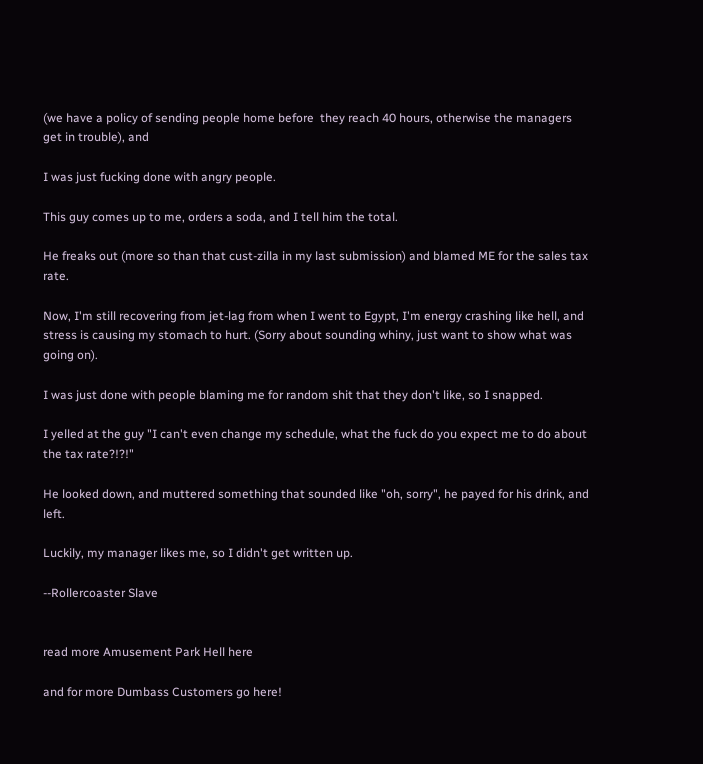(we have a policy of sending people home before  they reach 40 hours, otherwise the managers get in trouble), and

I was just fucking done with angry people.

This guy comes up to me, orders a soda, and I tell him the total.

He freaks out (more so than that cust-zilla in my last submission) and blamed ME for the sales tax rate.

Now, I'm still recovering from jet-lag from when I went to Egypt, I'm energy crashing like hell, and stress is causing my stomach to hurt. (Sorry about sounding whiny, just want to show what was going on).

I was just done with people blaming me for random shit that they don't like, so I snapped.

I yelled at the guy "I can't even change my schedule, what the fuck do you expect me to do about the tax rate?!?!"

He looked down, and muttered something that sounded like "oh, sorry", he payed for his drink, and left.

Luckily, my manager likes me, so I didn't get written up.

--Rollercoaster Slave


read more Amusement Park Hell here

and for more Dumbass Customers go here!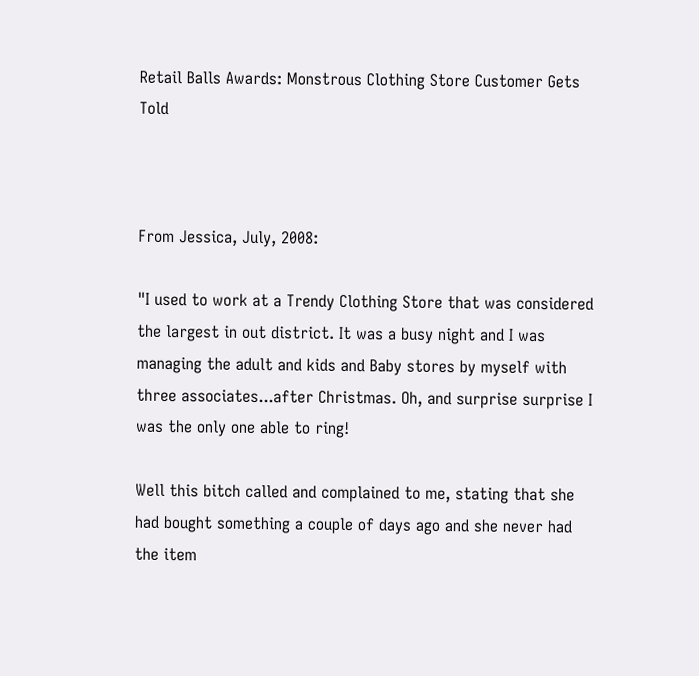Retail Balls Awards: Monstrous Clothing Store Customer Gets Told



From Jessica, July, 2008:

"I used to work at a Trendy Clothing Store that was considered the largest in out district. It was a busy night and I was managing the adult and kids and Baby stores by myself with three associates...after Christmas. Oh, and surprise surprise I was the only one able to ring!

Well this bitch called and complained to me, stating that she had bought something a couple of days ago and she never had the item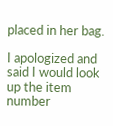placed in her bag.

I apologized and said I would look up the item number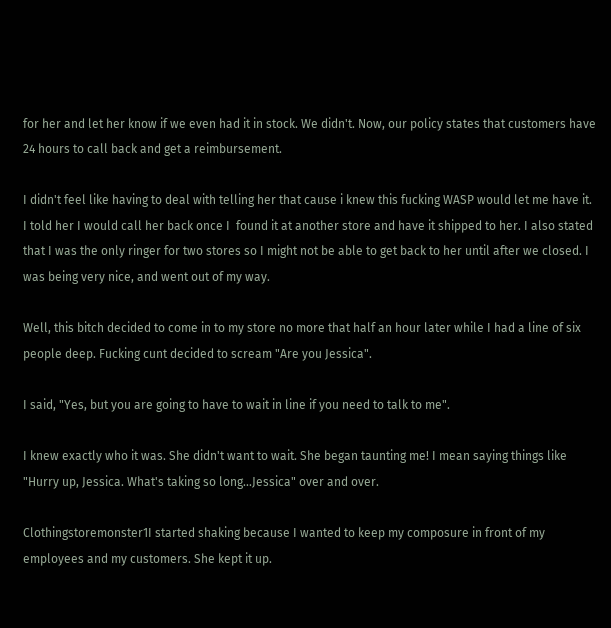for her and let her know if we even had it in stock. We didn't. Now, our policy states that customers have 24 hours to call back and get a reimbursement.

I didn't feel like having to deal with telling her that cause i knew this fucking WASP would let me have it. I told her I would call her back once I  found it at another store and have it shipped to her. I also stated that I was the only ringer for two stores so I might not be able to get back to her until after we closed. I was being very nice, and went out of my way.

Well, this bitch decided to come in to my store no more that half an hour later while I had a line of six people deep. Fucking cunt decided to scream "Are you Jessica".

I said, "Yes, but you are going to have to wait in line if you need to talk to me".

I knew exactly who it was. She didn't want to wait. She began taunting me! I mean saying things like "Hurry up, Jessica. What's taking so long...Jessica" over and over.

Clothingstoremonster1I started shaking because I wanted to keep my composure in front of my employees and my customers. She kept it up.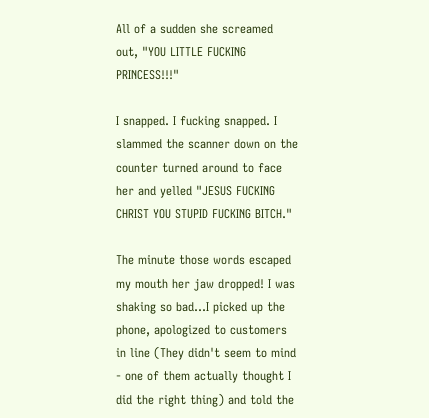All of a sudden she screamed out, "YOU LITTLE FUCKING PRINCESS!!!"

I snapped. I fucking snapped. I slammed the scanner down on the counter turned around to face her and yelled "JESUS FUCKING CHRIST YOU STUPID FUCKING BITCH."

The minute those words escaped my mouth her jaw dropped! I was shaking so bad...I picked up the phone, apologized to customers in line (They didn't seem to mind - one of them actually thought I did the right thing) and told the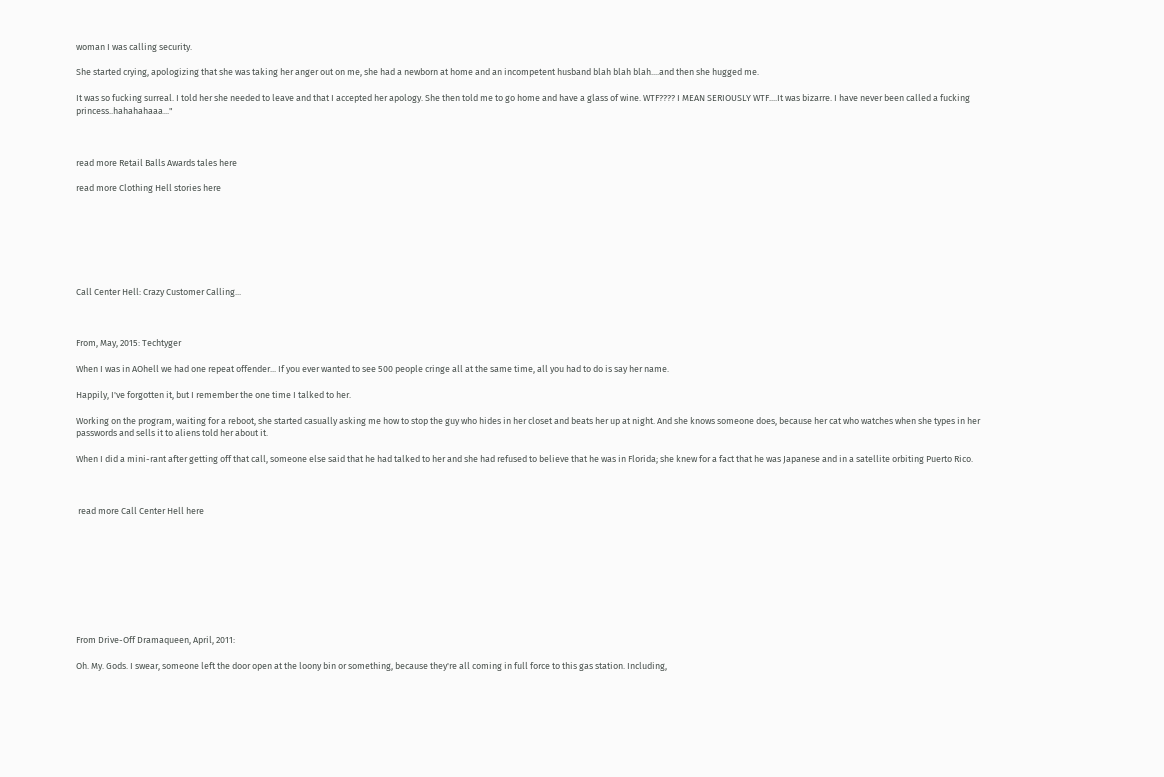woman I was calling security.

She started crying, apologizing that she was taking her anger out on me, she had a newborn at home and an incompetent husband blah blah blah....and then she hugged me.

It was so fucking surreal. I told her she needed to leave and that I accepted her apology. She then told me to go home and have a glass of wine. WTF???? I MEAN SERIOUSLY WTF....It was bizarre. I have never been called a fucking princess..hahahahaaa..."



read more Retail Balls Awards tales here

read more Clothing Hell stories here







Call Center Hell: Crazy Customer Calling...



From, May, 2015: Techtyger

When I was in AOhell we had one repeat offender... If you ever wanted to see 500 people cringe all at the same time, all you had to do is say her name.

Happily, I've forgotten it, but I remember the one time I talked to her.

Working on the program, waiting for a reboot, she started casually asking me how to stop the guy who hides in her closet and beats her up at night. And she knows someone does, because her cat who watches when she types in her passwords and sells it to aliens told her about it.

When I did a mini-rant after getting off that call, someone else said that he had talked to her and she had refused to believe that he was in Florida; she knew for a fact that he was Japanese and in a satellite orbiting Puerto Rico.



 read more Call Center Hell here









From Drive-Off Dramaqueen, April, 2011:

Oh. My. Gods. I swear, someone left the door open at the loony bin or something, because they're all coming in full force to this gas station. Including,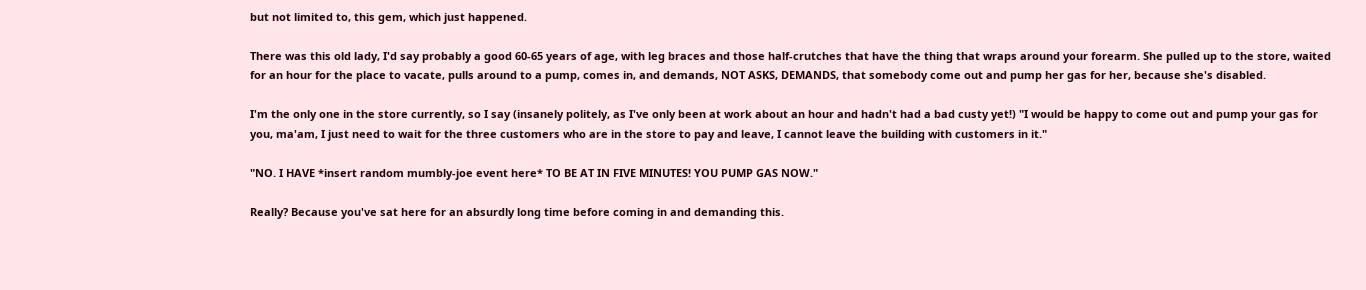but not limited to, this gem, which just happened.

There was this old lady, I'd say probably a good 60-65 years of age, with leg braces and those half-crutches that have the thing that wraps around your forearm. She pulled up to the store, waited for an hour for the place to vacate, pulls around to a pump, comes in, and demands, NOT ASKS, DEMANDS, that somebody come out and pump her gas for her, because she's disabled.

I'm the only one in the store currently, so I say (insanely politely, as I've only been at work about an hour and hadn't had a bad custy yet!) "I would be happy to come out and pump your gas for you, ma'am, I just need to wait for the three customers who are in the store to pay and leave, I cannot leave the building with customers in it."

"NO. I HAVE *insert random mumbly-joe event here* TO BE AT IN FIVE MINUTES! YOU PUMP GAS NOW."

Really? Because you've sat here for an absurdly long time before coming in and demanding this.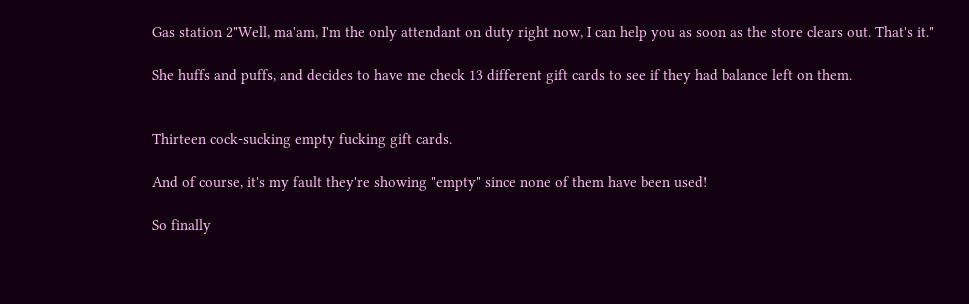Gas station 2"Well, ma'am, I'm the only attendant on duty right now, I can help you as soon as the store clears out. That's it."

She huffs and puffs, and decides to have me check 13 different gift cards to see if they had balance left on them.


Thirteen cock-sucking empty fucking gift cards.

And of course, it's my fault they're showing "empty" since none of them have been used!

So finally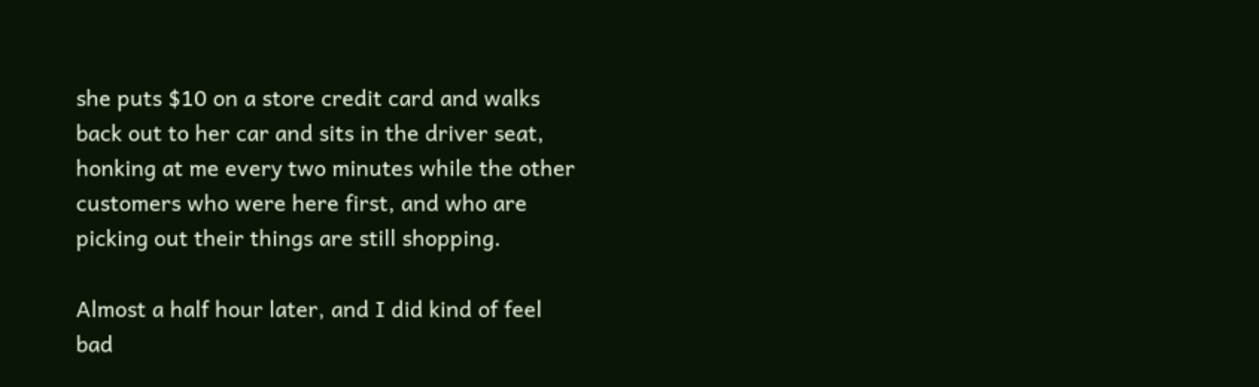she puts $10 on a store credit card and walks back out to her car and sits in the driver seat, honking at me every two minutes while the other customers who were here first, and who are picking out their things are still shopping.

Almost a half hour later, and I did kind of feel bad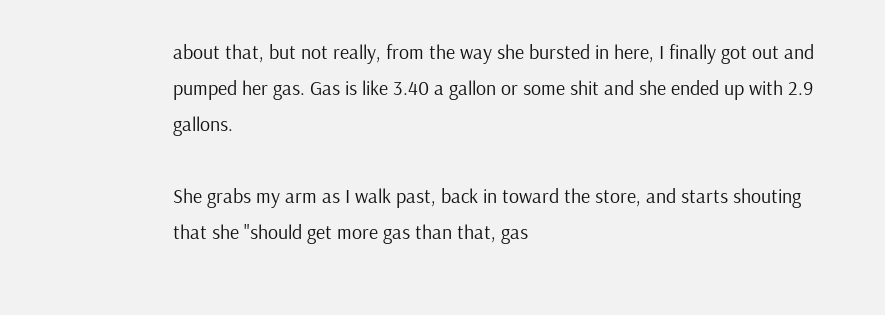about that, but not really, from the way she bursted in here, I finally got out and pumped her gas. Gas is like 3.40 a gallon or some shit and she ended up with 2.9 gallons.

She grabs my arm as I walk past, back in toward the store, and starts shouting that she "should get more gas than that, gas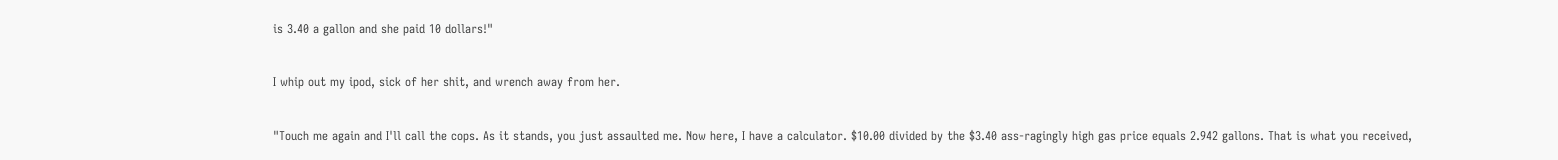is 3.40 a gallon and she paid 10 dollars!"

I whip out my ipod, sick of her shit, and wrench away from her.

"Touch me again and I'll call the cops. As it stands, you just assaulted me. Now here, I have a calculator. $10.00 divided by the $3.40 ass-ragingly high gas price equals 2.942 gallons. That is what you received,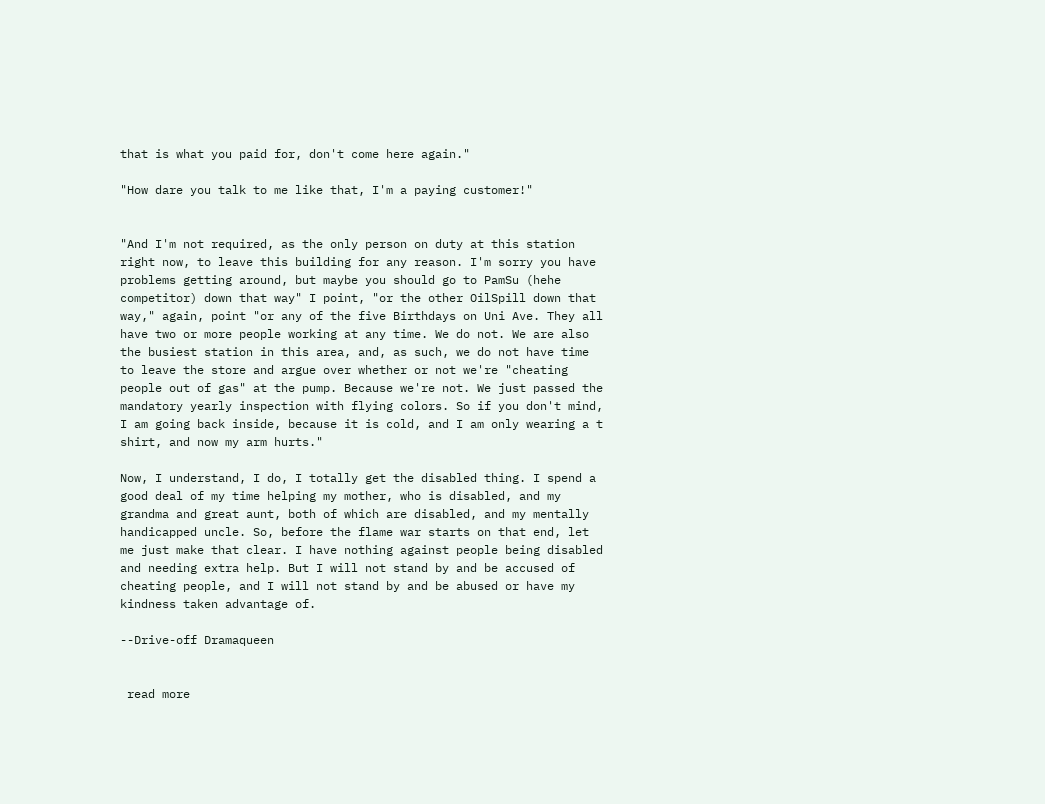that is what you paid for, don't come here again."

"How dare you talk to me like that, I'm a paying customer!"


"And I'm not required, as the only person on duty at this station right now, to leave this building for any reason. I'm sorry you have problems getting around, but maybe you should go to PamSu (hehe competitor) down that way" I point, "or the other OilSpill down that way," again, point "or any of the five Birthdays on Uni Ave. They all have two or more people working at any time. We do not. We are also the busiest station in this area, and, as such, we do not have time to leave the store and argue over whether or not we're "cheating people out of gas" at the pump. Because we're not. We just passed the mandatory yearly inspection with flying colors. So if you don't mind, I am going back inside, because it is cold, and I am only wearing a t shirt, and now my arm hurts."

Now, I understand, I do, I totally get the disabled thing. I spend a good deal of my time helping my mother, who is disabled, and my grandma and great aunt, both of which are disabled, and my mentally handicapped uncle. So, before the flame war starts on that end, let me just make that clear. I have nothing against people being disabled and needing extra help. But I will not stand by and be accused of cheating people, and I will not stand by and be abused or have my kindness taken advantage of.

--Drive-off Dramaqueen


 read more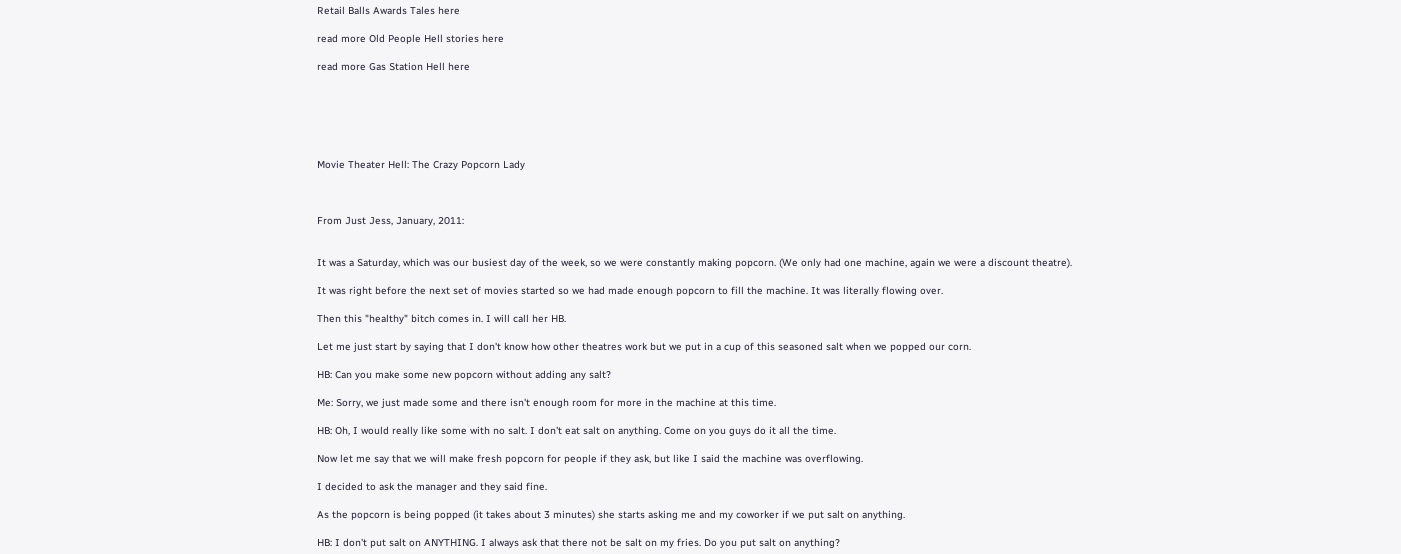Retail Balls Awards Tales here

read more Old People Hell stories here

read more Gas Station Hell here






Movie Theater Hell: The Crazy Popcorn Lady



From Just Jess, January, 2011:


It was a Saturday, which was our busiest day of the week, so we were constantly making popcorn. (We only had one machine, again we were a discount theatre).

It was right before the next set of movies started so we had made enough popcorn to fill the machine. It was literally flowing over.

Then this "healthy" bitch comes in. I will call her HB.

Let me just start by saying that I don't know how other theatres work but we put in a cup of this seasoned salt when we popped our corn.

HB: Can you make some new popcorn without adding any salt?

Me: Sorry, we just made some and there isn't enough room for more in the machine at this time.

HB: Oh, I would really like some with no salt. I don't eat salt on anything. Come on you guys do it all the time.

Now let me say that we will make fresh popcorn for people if they ask, but like I said the machine was overflowing.

I decided to ask the manager and they said fine.

As the popcorn is being popped (it takes about 3 minutes) she starts asking me and my coworker if we put salt on anything.

HB: I don't put salt on ANYTHING. I always ask that there not be salt on my fries. Do you put salt on anything?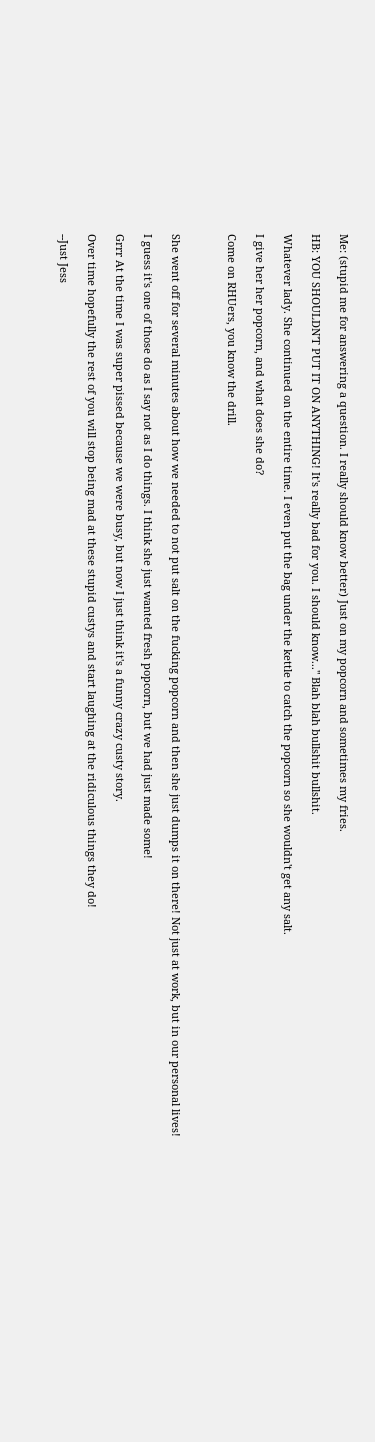Me: (stupid me for answering a question. I really should know better) Just on my popcorn and sometimes my fries.

HB: YOU SHOULDN'T PUT IT ON ANYTHING! It's really bad for you. I should know..." Blah blah bullshit bullshit.

Whatever lady. She continued on the entire time. I even put the bag under the kettle to catch the popcorn so she wouldn't get any salt.

I give her her popcorn, and what does she do?

Come on RHUers, you know the drill.



She went off for several minutes about how we needed to not put salt on the fucking popcorn and then she just dumps it on there! Not just at work, but in our personal lives!

I guess it's one of those do as I say not as I do things. I think she just wanted fresh popcorn, but we had just made some!

Grrr At the time I was super pissed because we were busy, but now I just think it's a funny crazy custy story.

Over time hopefully the rest of you will stop being mad at these stupid custys and start laughing at the ridiculous things they do!

--Just Jess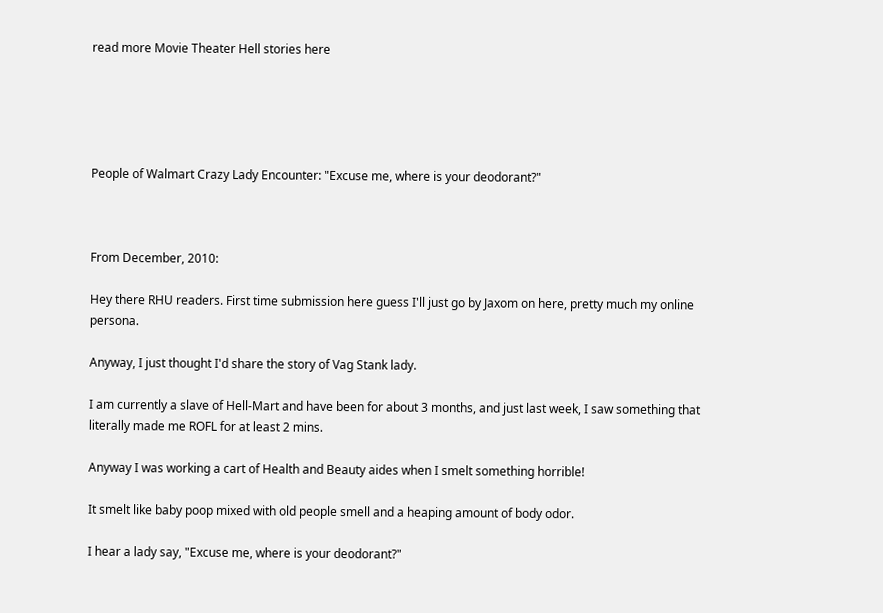read more Movie Theater Hell stories here





People of Walmart Crazy Lady Encounter: "Excuse me, where is your deodorant?"



From December, 2010:

Hey there RHU readers. First time submission here guess I'll just go by Jaxom on here, pretty much my online persona.

Anyway, I just thought I'd share the story of Vag Stank lady.

I am currently a slave of Hell-Mart and have been for about 3 months, and just last week, I saw something that literally made me ROFL for at least 2 mins.

Anyway I was working a cart of Health and Beauty aides when I smelt something horrible!

It smelt like baby poop mixed with old people smell and a heaping amount of body odor.

I hear a lady say, "Excuse me, where is your deodorant?"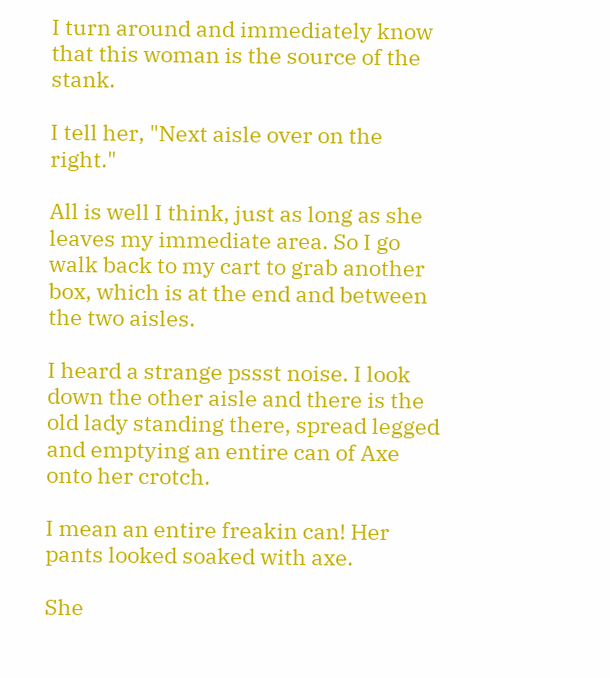I turn around and immediately know that this woman is the source of the stank.

I tell her, "Next aisle over on the right."

All is well I think, just as long as she leaves my immediate area. So I go walk back to my cart to grab another box, which is at the end and between the two aisles.

I heard a strange pssst noise. I look down the other aisle and there is the old lady standing there, spread legged and emptying an entire can of Axe onto her crotch.

I mean an entire freakin can! Her pants looked soaked with axe.

She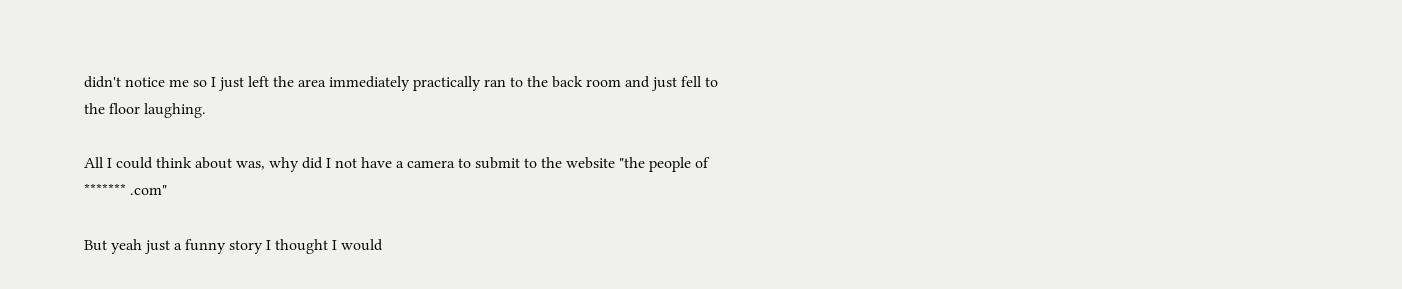didn't notice me so I just left the area immediately practically ran to the back room and just fell to the floor laughing.

All I could think about was, why did I not have a camera to submit to the website "the people of ******* .com"

But yeah just a funny story I thought I would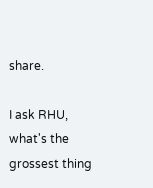share.

I ask RHU, what's the grossest thing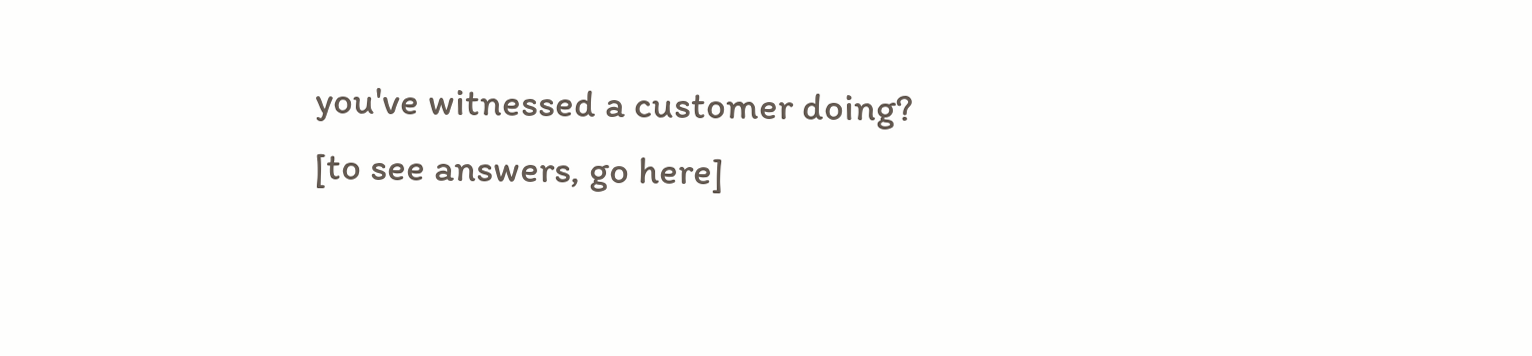you've witnessed a customer doing? [to see answers, go here]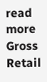read more Gross Retail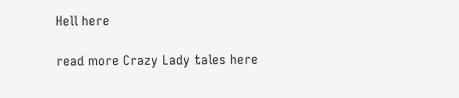Hell here

read more Crazy Lady tales here